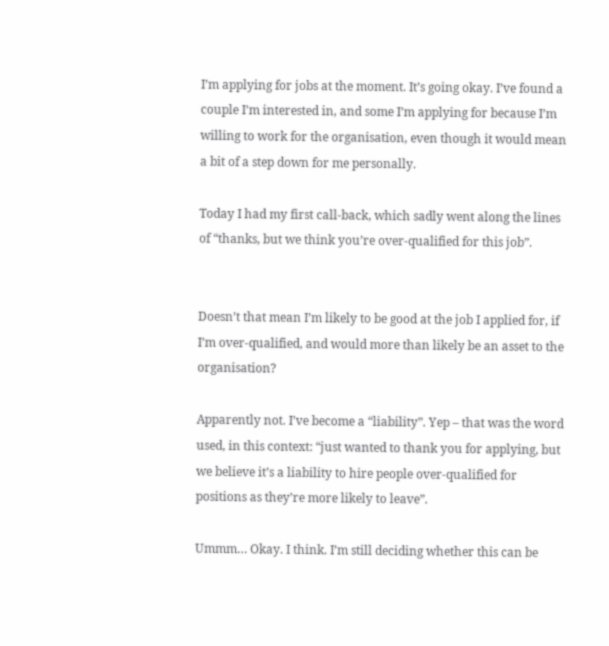I’m applying for jobs at the moment. It’s going okay. I’ve found a couple I’m interested in, and some I’m applying for because I’m willing to work for the organisation, even though it would mean a bit of a step down for me personally.

Today I had my first call-back, which sadly went along the lines of “thanks, but we think you’re over-qualified for this job”.


Doesn’t that mean I’m likely to be good at the job I applied for, if I’m over-qualified, and would more than likely be an asset to the organisation?

Apparently not. I’ve become a “liability”. Yep – that was the word used, in this context: “just wanted to thank you for applying, but we believe it’s a liability to hire people over-qualified for positions as they’re more likely to leave”.

Ummm… Okay. I think. I’m still deciding whether this can be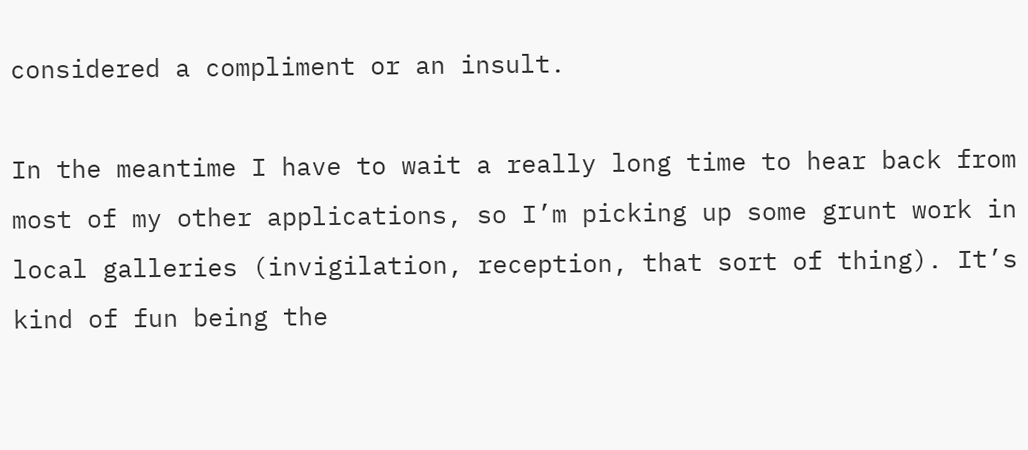considered a compliment or an insult.

In the meantime I have to wait a really long time to hear back from most of my other applications, so I’m picking up some grunt work in local galleries (invigilation, reception, that sort of thing). It’s kind of fun being the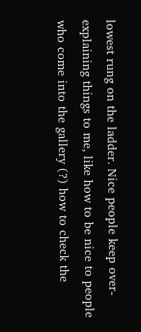lowest rung on the ladder. Nice people keep over-explaining things to me, like how to be nice to people who come into the gallery (?) how to check the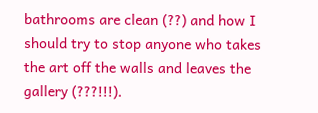bathrooms are clean (??) and how I should try to stop anyone who takes the art off the walls and leaves the gallery (???!!!).